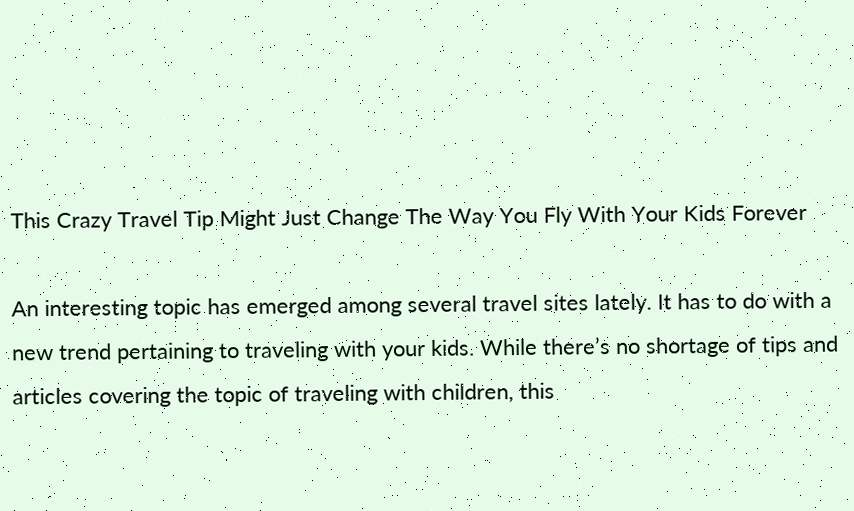This Crazy Travel Tip Might Just Change The Way You Fly With Your Kids Forever

An interesting topic has emerged among several travel sites lately. It has to do with a new trend pertaining to traveling with your kids. While there’s no shortage of tips and articles covering the topic of traveling with children, this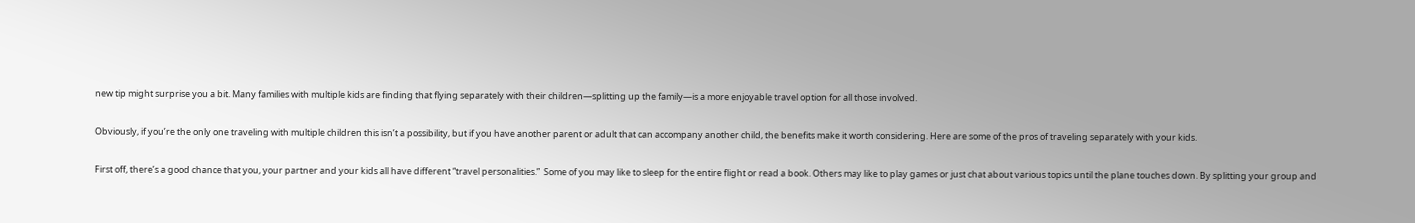new tip might surprise you a bit. Many families with multiple kids are finding that flying separately with their children—splitting up the family—is a more enjoyable travel option for all those involved.

Obviously, if you’re the only one traveling with multiple children this isn’t a possibility, but if you have another parent or adult that can accompany another child, the benefits make it worth considering. Here are some of the pros of traveling separately with your kids.

First off, there’s a good chance that you, your partner and your kids all have different “travel personalities.”  Some of you may like to sleep for the entire flight or read a book. Others may like to play games or just chat about various topics until the plane touches down. By splitting your group and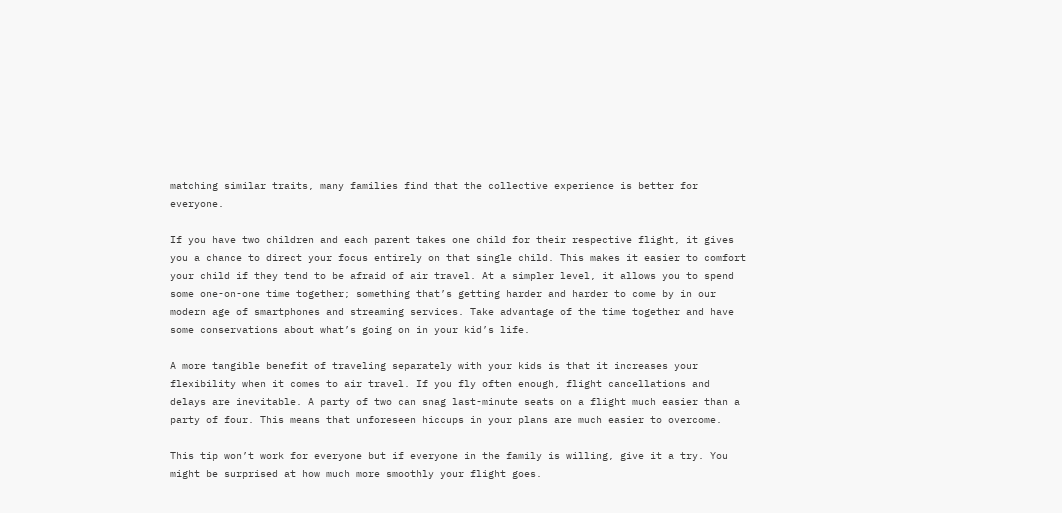matching similar traits, many families find that the collective experience is better for everyone.

If you have two children and each parent takes one child for their respective flight, it gives you a chance to direct your focus entirely on that single child. This makes it easier to comfort your child if they tend to be afraid of air travel. At a simpler level, it allows you to spend some one-on-one time together; something that’s getting harder and harder to come by in our modern age of smartphones and streaming services. Take advantage of the time together and have some conservations about what’s going on in your kid’s life.

A more tangible benefit of traveling separately with your kids is that it increases your flexibility when it comes to air travel. If you fly often enough, flight cancellations and delays are inevitable. A party of two can snag last-minute seats on a flight much easier than a party of four. This means that unforeseen hiccups in your plans are much easier to overcome.

This tip won’t work for everyone but if everyone in the family is willing, give it a try. You might be surprised at how much more smoothly your flight goes.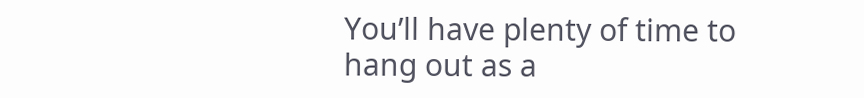You’ll have plenty of time to hang out as a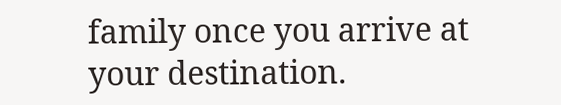family once you arrive at your destination.